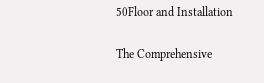50Floor and Installation

The Comprehensive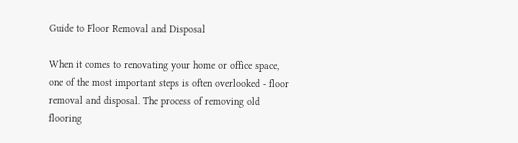Guide to Floor Removal and Disposal

When it comes to renovating your home or office space, one of the most important steps is often overlooked - floor removal and disposal. The process of removing old flooring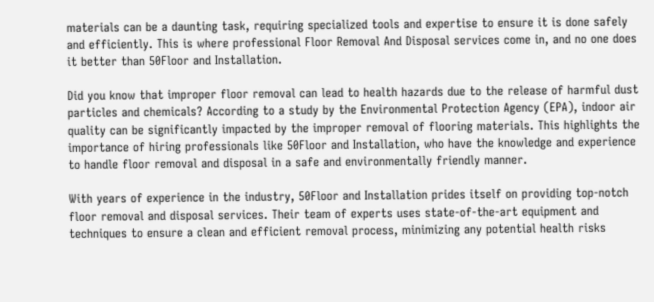materials can be a daunting task, requiring specialized tools and expertise to ensure it is done safely and efficiently. This is where professional Floor Removal And Disposal services come in, and no one does it better than 50Floor and Installation.

Did you know that improper floor removal can lead to health hazards due to the release of harmful dust particles and chemicals? According to a study by the Environmental Protection Agency (EPA), indoor air quality can be significantly impacted by the improper removal of flooring materials. This highlights the importance of hiring professionals like 50Floor and Installation, who have the knowledge and experience to handle floor removal and disposal in a safe and environmentally friendly manner.

With years of experience in the industry, 50Floor and Installation prides itself on providing top-notch floor removal and disposal services. Their team of experts uses state-of-the-art equipment and techniques to ensure a clean and efficient removal process, minimizing any potential health risks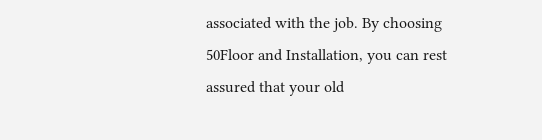associated with the job. By choosing 50Floor and Installation, you can rest assured that your old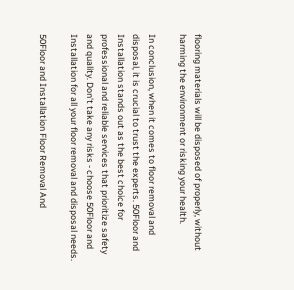flooring materials will be disposed of properly, without harming the environment or risking your health.

In conclusion, when it comes to floor removal and disposal, it is crucial to trust the experts. 50Floor and Installation stands out as the best choice for professional and reliable services that prioritize safety and quality. Don't take any risks - choose 50Floor and Installation for all your floor removal and disposal needs.

50Floor and Installation Floor Removal And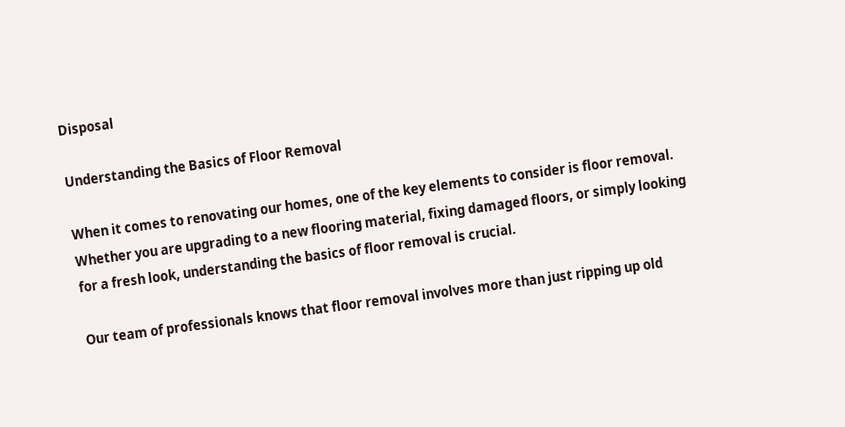Disposal

Understanding the Basics of Floor Removal

When it comes to renovating our homes, one of the key elements to consider is floor removal. Whether you are upgrading to a new flooring material, fixing damaged floors, or simply looking for a fresh look, understanding the basics of floor removal is crucial.

Our team of professionals knows that floor removal involves more than just ripping up old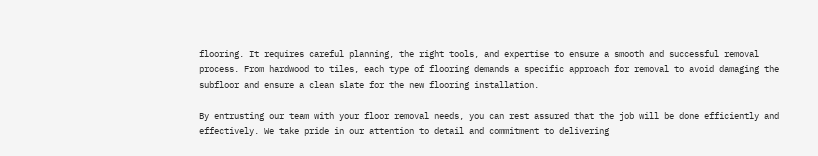flooring. It requires careful planning, the right tools, and expertise to ensure a smooth and successful removal process. From hardwood to tiles, each type of flooring demands a specific approach for removal to avoid damaging the subfloor and ensure a clean slate for the new flooring installation.

By entrusting our team with your floor removal needs, you can rest assured that the job will be done efficiently and effectively. We take pride in our attention to detail and commitment to delivering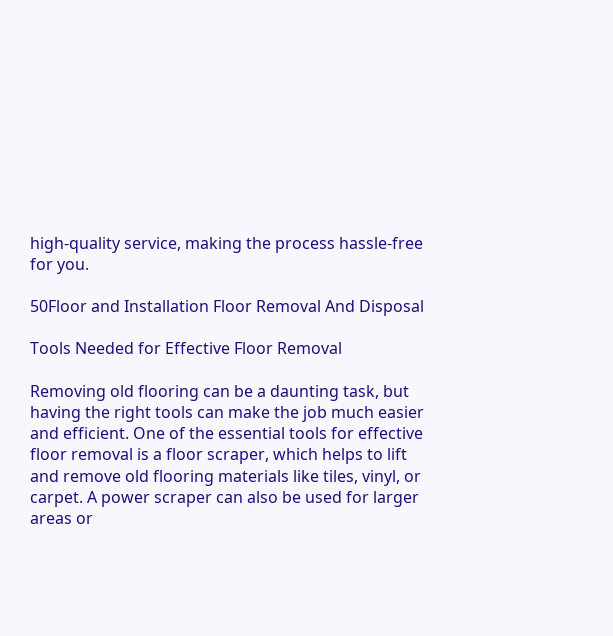high-quality service, making the process hassle-free for you.

50Floor and Installation Floor Removal And Disposal

Tools Needed for Effective Floor Removal

Removing old flooring can be a daunting task, but having the right tools can make the job much easier and efficient. One of the essential tools for effective floor removal is a floor scraper, which helps to lift and remove old flooring materials like tiles, vinyl, or carpet. A power scraper can also be used for larger areas or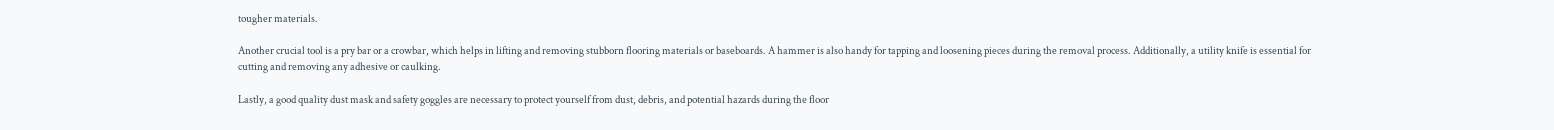tougher materials.

Another crucial tool is a pry bar or a crowbar, which helps in lifting and removing stubborn flooring materials or baseboards. A hammer is also handy for tapping and loosening pieces during the removal process. Additionally, a utility knife is essential for cutting and removing any adhesive or caulking.

Lastly, a good quality dust mask and safety goggles are necessary to protect yourself from dust, debris, and potential hazards during the floor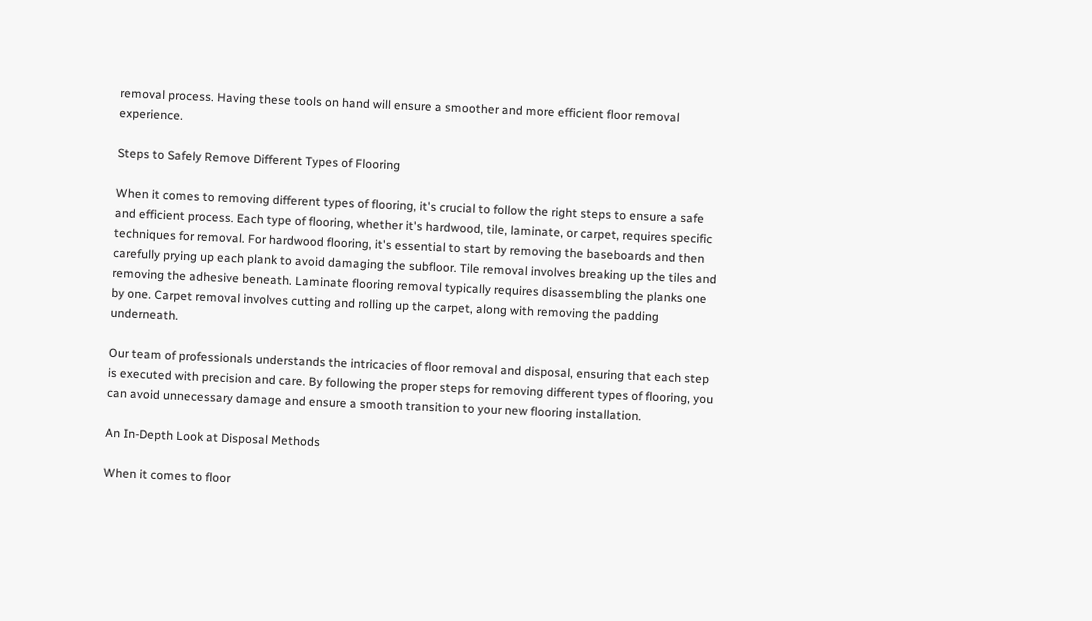removal process. Having these tools on hand will ensure a smoother and more efficient floor removal experience.

Steps to Safely Remove Different Types of Flooring

When it comes to removing different types of flooring, it's crucial to follow the right steps to ensure a safe and efficient process. Each type of flooring, whether it's hardwood, tile, laminate, or carpet, requires specific techniques for removal. For hardwood flooring, it's essential to start by removing the baseboards and then carefully prying up each plank to avoid damaging the subfloor. Tile removal involves breaking up the tiles and removing the adhesive beneath. Laminate flooring removal typically requires disassembling the planks one by one. Carpet removal involves cutting and rolling up the carpet, along with removing the padding underneath.

Our team of professionals understands the intricacies of floor removal and disposal, ensuring that each step is executed with precision and care. By following the proper steps for removing different types of flooring, you can avoid unnecessary damage and ensure a smooth transition to your new flooring installation.

An In-Depth Look at Disposal Methods

When it comes to floor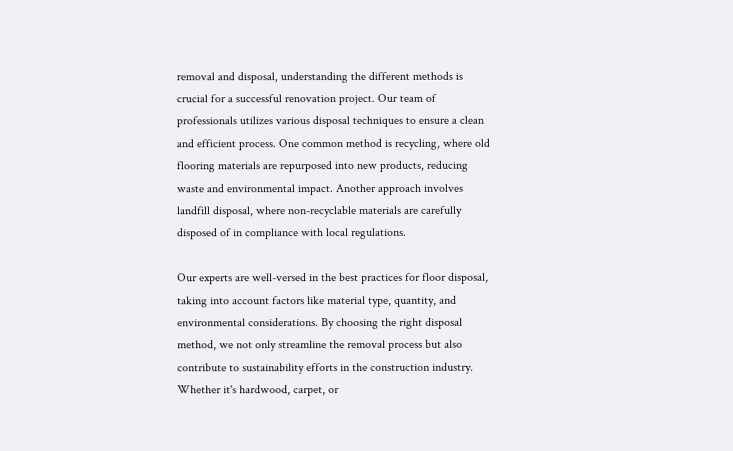removal and disposal, understanding the different methods is crucial for a successful renovation project. Our team of professionals utilizes various disposal techniques to ensure a clean and efficient process. One common method is recycling, where old flooring materials are repurposed into new products, reducing waste and environmental impact. Another approach involves landfill disposal, where non-recyclable materials are carefully disposed of in compliance with local regulations.

Our experts are well-versed in the best practices for floor disposal, taking into account factors like material type, quantity, and environmental considerations. By choosing the right disposal method, we not only streamline the removal process but also contribute to sustainability efforts in the construction industry. Whether it's hardwood, carpet, or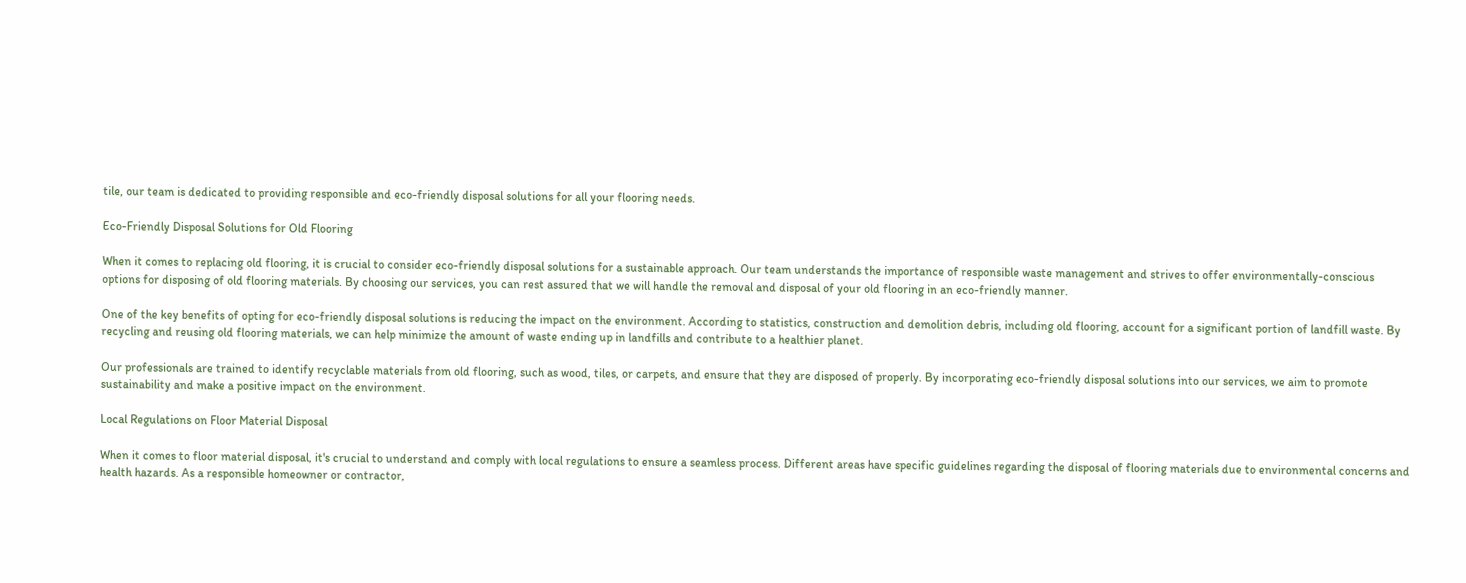tile, our team is dedicated to providing responsible and eco-friendly disposal solutions for all your flooring needs.

Eco-Friendly Disposal Solutions for Old Flooring

When it comes to replacing old flooring, it is crucial to consider eco-friendly disposal solutions for a sustainable approach. Our team understands the importance of responsible waste management and strives to offer environmentally-conscious options for disposing of old flooring materials. By choosing our services, you can rest assured that we will handle the removal and disposal of your old flooring in an eco-friendly manner.

One of the key benefits of opting for eco-friendly disposal solutions is reducing the impact on the environment. According to statistics, construction and demolition debris, including old flooring, account for a significant portion of landfill waste. By recycling and reusing old flooring materials, we can help minimize the amount of waste ending up in landfills and contribute to a healthier planet.

Our professionals are trained to identify recyclable materials from old flooring, such as wood, tiles, or carpets, and ensure that they are disposed of properly. By incorporating eco-friendly disposal solutions into our services, we aim to promote sustainability and make a positive impact on the environment.

Local Regulations on Floor Material Disposal

When it comes to floor material disposal, it's crucial to understand and comply with local regulations to ensure a seamless process. Different areas have specific guidelines regarding the disposal of flooring materials due to environmental concerns and health hazards. As a responsible homeowner or contractor,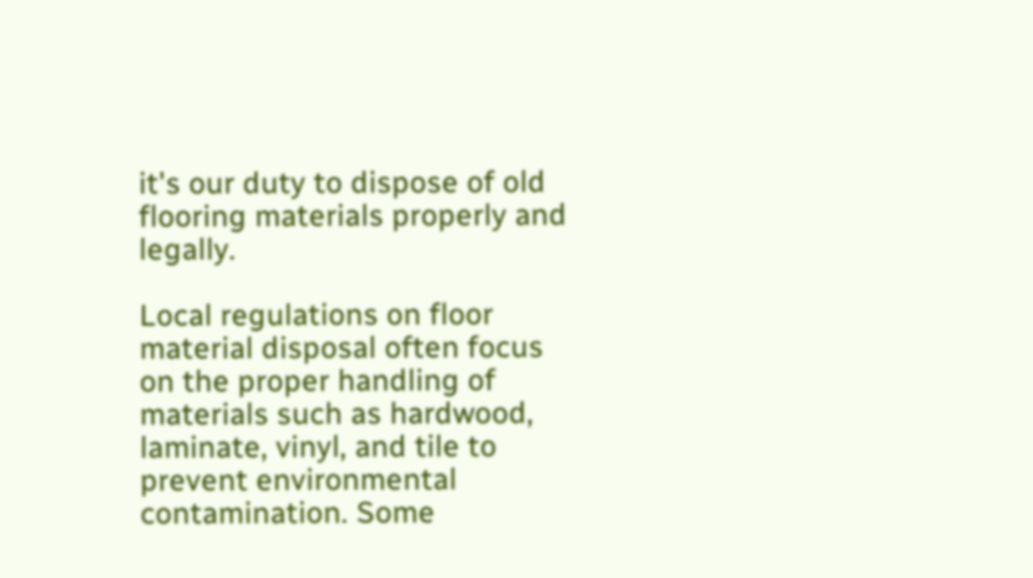it's our duty to dispose of old flooring materials properly and legally.

Local regulations on floor material disposal often focus on the proper handling of materials such as hardwood, laminate, vinyl, and tile to prevent environmental contamination. Some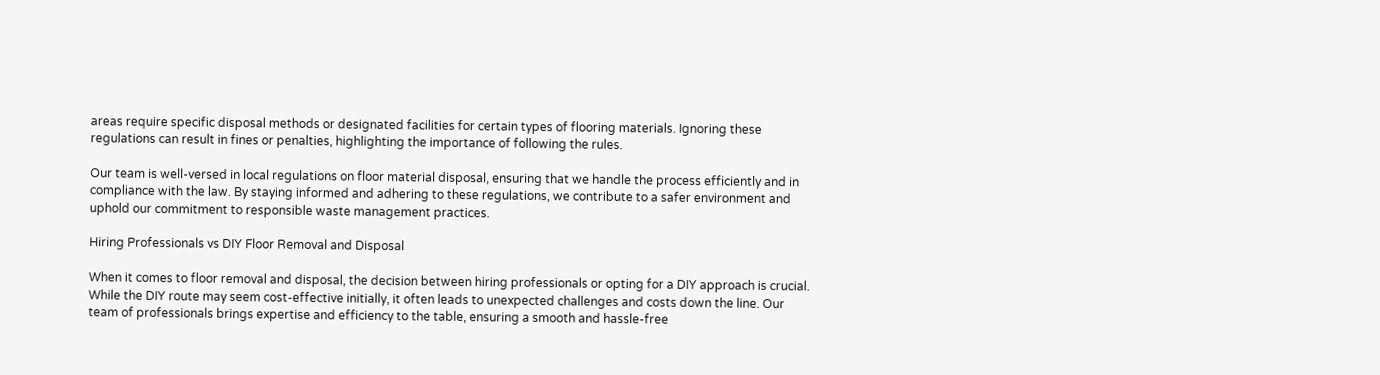areas require specific disposal methods or designated facilities for certain types of flooring materials. Ignoring these regulations can result in fines or penalties, highlighting the importance of following the rules.

Our team is well-versed in local regulations on floor material disposal, ensuring that we handle the process efficiently and in compliance with the law. By staying informed and adhering to these regulations, we contribute to a safer environment and uphold our commitment to responsible waste management practices.

Hiring Professionals vs DIY Floor Removal and Disposal

When it comes to floor removal and disposal, the decision between hiring professionals or opting for a DIY approach is crucial. While the DIY route may seem cost-effective initially, it often leads to unexpected challenges and costs down the line. Our team of professionals brings expertise and efficiency to the table, ensuring a smooth and hassle-free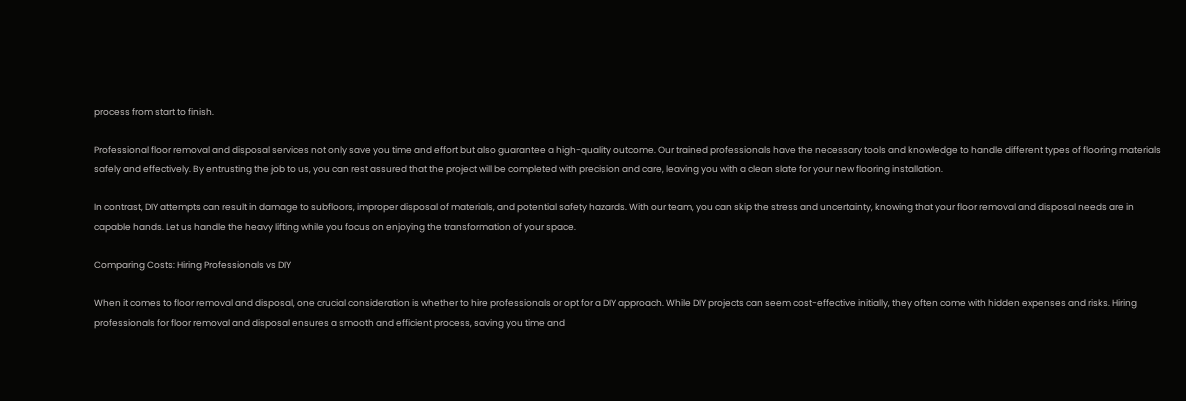process from start to finish.

Professional floor removal and disposal services not only save you time and effort but also guarantee a high-quality outcome. Our trained professionals have the necessary tools and knowledge to handle different types of flooring materials safely and effectively. By entrusting the job to us, you can rest assured that the project will be completed with precision and care, leaving you with a clean slate for your new flooring installation.

In contrast, DIY attempts can result in damage to subfloors, improper disposal of materials, and potential safety hazards. With our team, you can skip the stress and uncertainty, knowing that your floor removal and disposal needs are in capable hands. Let us handle the heavy lifting while you focus on enjoying the transformation of your space.

Comparing Costs: Hiring Professionals vs DIY

When it comes to floor removal and disposal, one crucial consideration is whether to hire professionals or opt for a DIY approach. While DIY projects can seem cost-effective initially, they often come with hidden expenses and risks. Hiring professionals for floor removal and disposal ensures a smooth and efficient process, saving you time and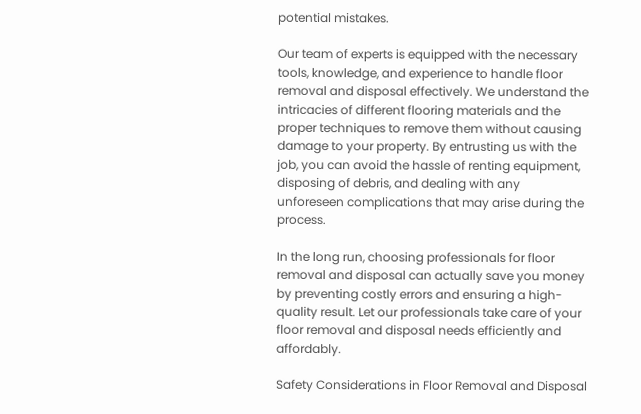potential mistakes.

Our team of experts is equipped with the necessary tools, knowledge, and experience to handle floor removal and disposal effectively. We understand the intricacies of different flooring materials and the proper techniques to remove them without causing damage to your property. By entrusting us with the job, you can avoid the hassle of renting equipment, disposing of debris, and dealing with any unforeseen complications that may arise during the process.

In the long run, choosing professionals for floor removal and disposal can actually save you money by preventing costly errors and ensuring a high-quality result. Let our professionals take care of your floor removal and disposal needs efficiently and affordably.

Safety Considerations in Floor Removal and Disposal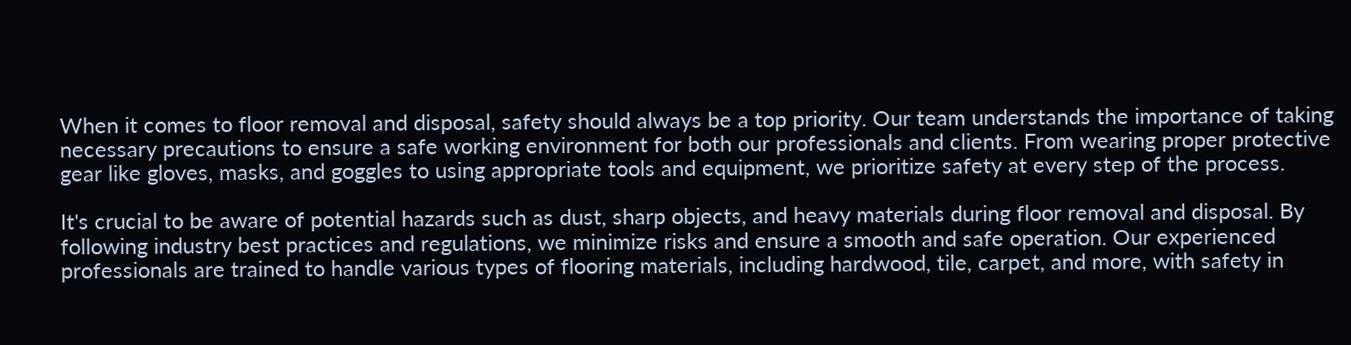When it comes to floor removal and disposal, safety should always be a top priority. Our team understands the importance of taking necessary precautions to ensure a safe working environment for both our professionals and clients. From wearing proper protective gear like gloves, masks, and goggles to using appropriate tools and equipment, we prioritize safety at every step of the process.

It's crucial to be aware of potential hazards such as dust, sharp objects, and heavy materials during floor removal and disposal. By following industry best practices and regulations, we minimize risks and ensure a smooth and safe operation. Our experienced professionals are trained to handle various types of flooring materials, including hardwood, tile, carpet, and more, with safety in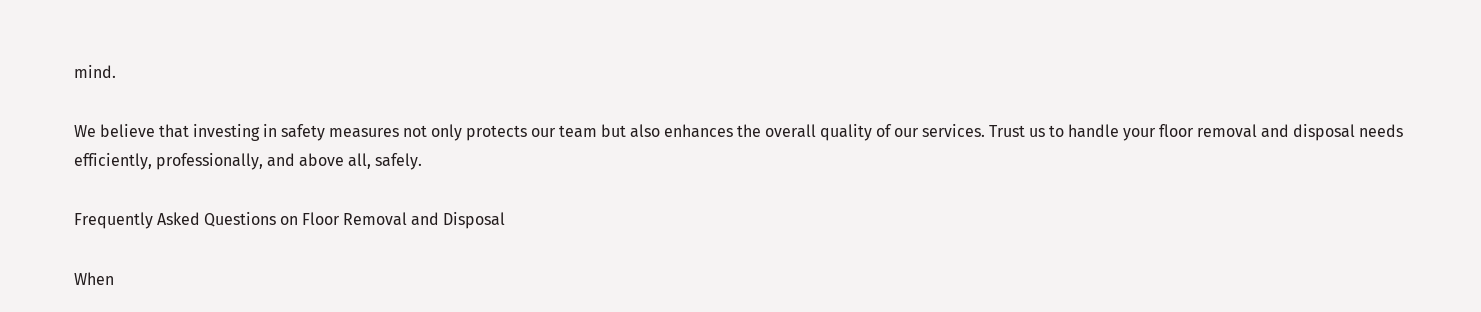mind.

We believe that investing in safety measures not only protects our team but also enhances the overall quality of our services. Trust us to handle your floor removal and disposal needs efficiently, professionally, and above all, safely.

Frequently Asked Questions on Floor Removal and Disposal

When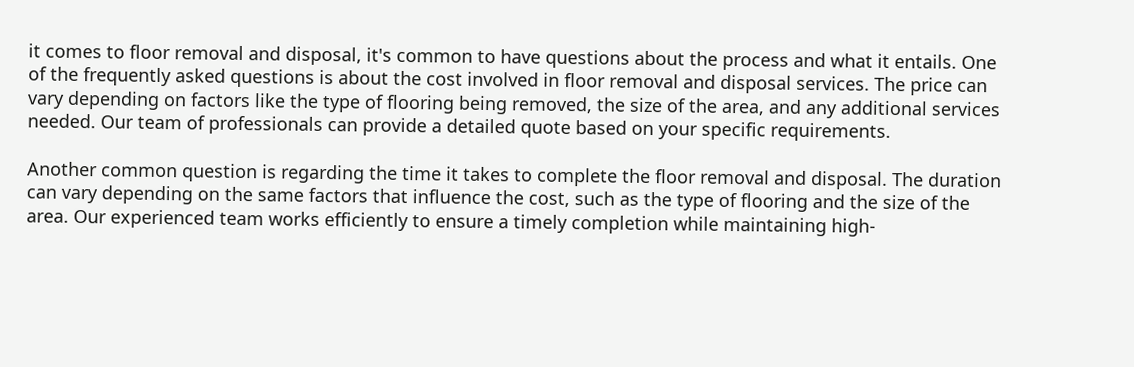it comes to floor removal and disposal, it's common to have questions about the process and what it entails. One of the frequently asked questions is about the cost involved in floor removal and disposal services. The price can vary depending on factors like the type of flooring being removed, the size of the area, and any additional services needed. Our team of professionals can provide a detailed quote based on your specific requirements.

Another common question is regarding the time it takes to complete the floor removal and disposal. The duration can vary depending on the same factors that influence the cost, such as the type of flooring and the size of the area. Our experienced team works efficiently to ensure a timely completion while maintaining high-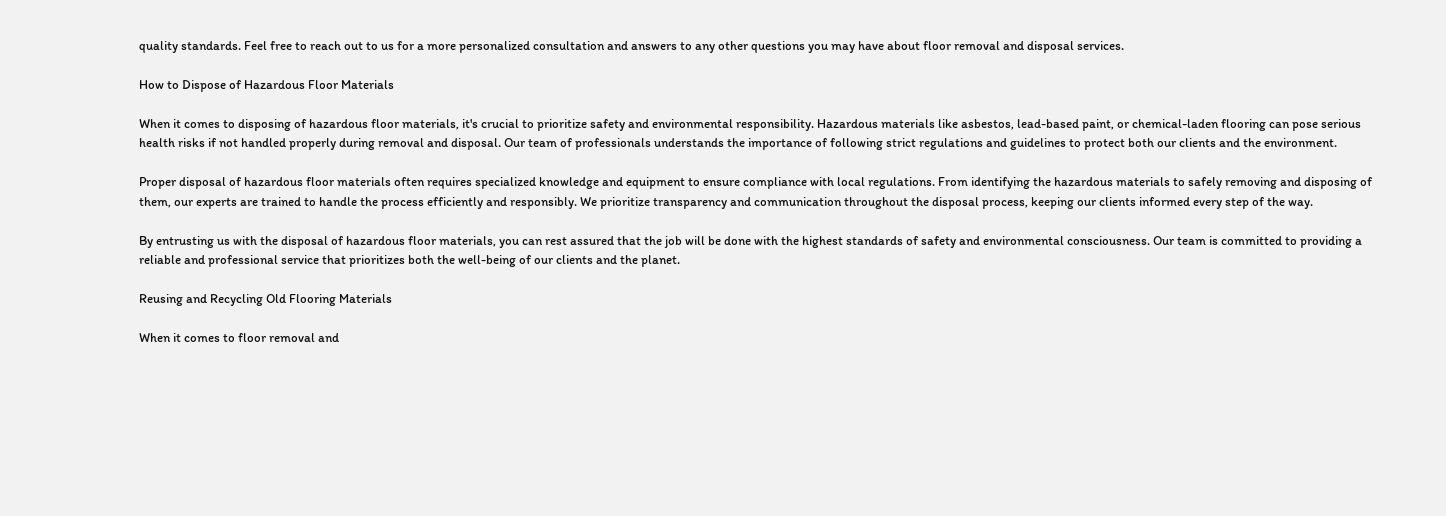quality standards. Feel free to reach out to us for a more personalized consultation and answers to any other questions you may have about floor removal and disposal services.

How to Dispose of Hazardous Floor Materials

When it comes to disposing of hazardous floor materials, it's crucial to prioritize safety and environmental responsibility. Hazardous materials like asbestos, lead-based paint, or chemical-laden flooring can pose serious health risks if not handled properly during removal and disposal. Our team of professionals understands the importance of following strict regulations and guidelines to protect both our clients and the environment.

Proper disposal of hazardous floor materials often requires specialized knowledge and equipment to ensure compliance with local regulations. From identifying the hazardous materials to safely removing and disposing of them, our experts are trained to handle the process efficiently and responsibly. We prioritize transparency and communication throughout the disposal process, keeping our clients informed every step of the way.

By entrusting us with the disposal of hazardous floor materials, you can rest assured that the job will be done with the highest standards of safety and environmental consciousness. Our team is committed to providing a reliable and professional service that prioritizes both the well-being of our clients and the planet.

Reusing and Recycling Old Flooring Materials

When it comes to floor removal and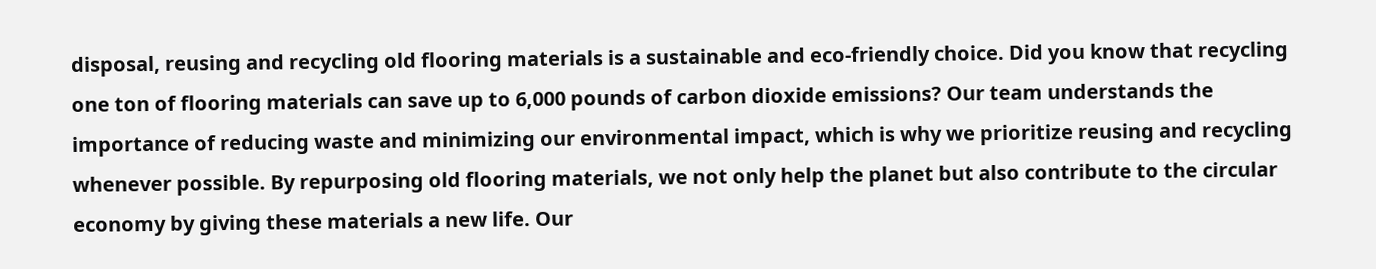disposal, reusing and recycling old flooring materials is a sustainable and eco-friendly choice. Did you know that recycling one ton of flooring materials can save up to 6,000 pounds of carbon dioxide emissions? Our team understands the importance of reducing waste and minimizing our environmental impact, which is why we prioritize reusing and recycling whenever possible. By repurposing old flooring materials, we not only help the planet but also contribute to the circular economy by giving these materials a new life. Our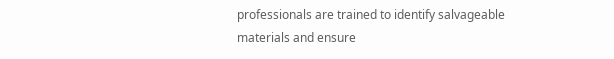professionals are trained to identify salvageable materials and ensure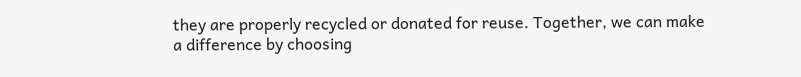they are properly recycled or donated for reuse. Together, we can make a difference by choosing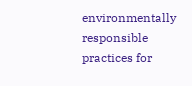environmentally responsible practices for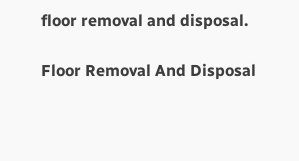floor removal and disposal.

Floor Removal And Disposal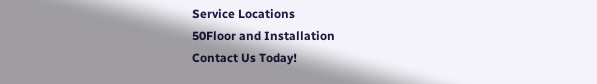Service Locations
50Floor and Installation
Contact Us Today!